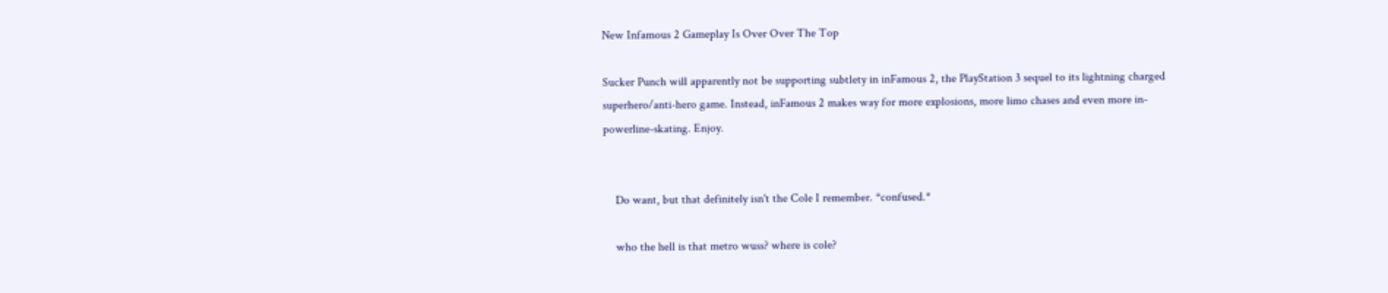New Infamous 2 Gameplay Is Over Over The Top

Sucker Punch will apparently not be supporting subtlety in inFamous 2, the PlayStation 3 sequel to its lightning charged superhero/anti-hero game. Instead, inFamous 2 makes way for more explosions, more limo chases and even more in-powerline-skating. Enjoy.


    Do want, but that definitely isn't the Cole I remember. *confused.*

    who the hell is that metro wuss? where is cole?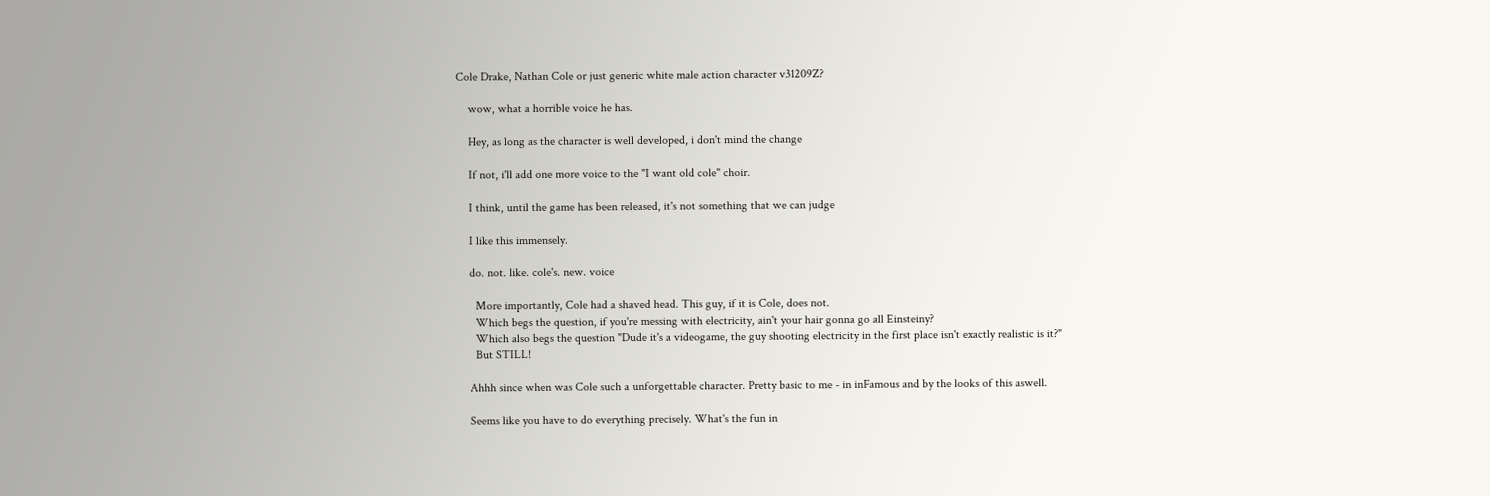Cole Drake, Nathan Cole or just generic white male action character v31209Z?

    wow, what a horrible voice he has.

    Hey, as long as the character is well developed, i don't mind the change

    If not, i'll add one more voice to the "I want old cole" choir.

    I think, until the game has been released, it's not something that we can judge

    I like this immensely.

    do. not. like. cole's. new. voice

      More importantly, Cole had a shaved head. This guy, if it is Cole, does not.
      Which begs the question, if you're messing with electricity, ain't your hair gonna go all Einsteiny?
      Which also begs the question "Dude it's a videogame, the guy shooting electricity in the first place isn't exactly realistic is it?"
      But STILL!

    Ahhh since when was Cole such a unforgettable character. Pretty basic to me - in inFamous and by the looks of this aswell.

    Seems like you have to do everything precisely. What's the fun in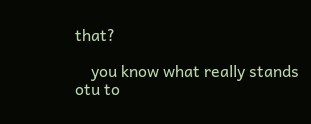that?

    you know what really stands otu to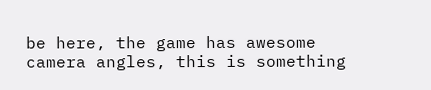be here, the game has awesome camera angles, this is something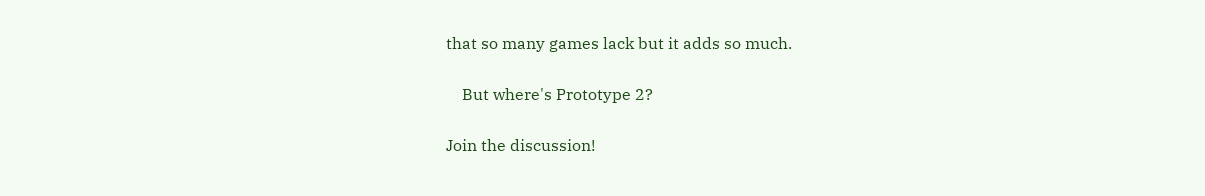that so many games lack but it adds so much.

    But where's Prototype 2?

Join the discussion!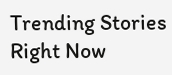Trending Stories Right Now